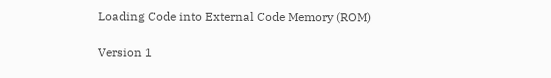Loading Code into External Code Memory (ROM)

Version 1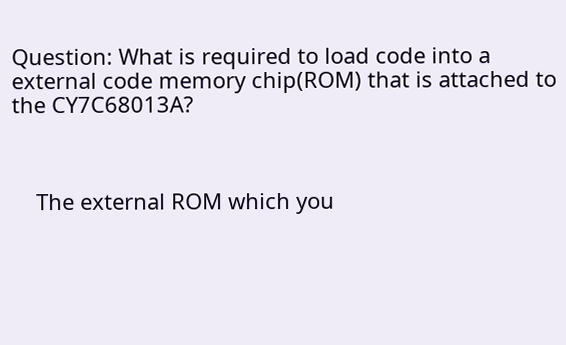Question: What is required to load code into a external code memory chip(ROM) that is attached to the CY7C68013A?



    The external ROM which you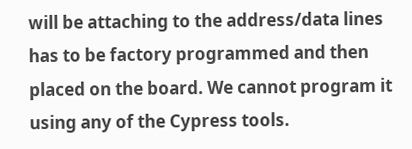will be attaching to the address/data lines has to be factory programmed and then placed on the board. We cannot program it using any of the Cypress tools.